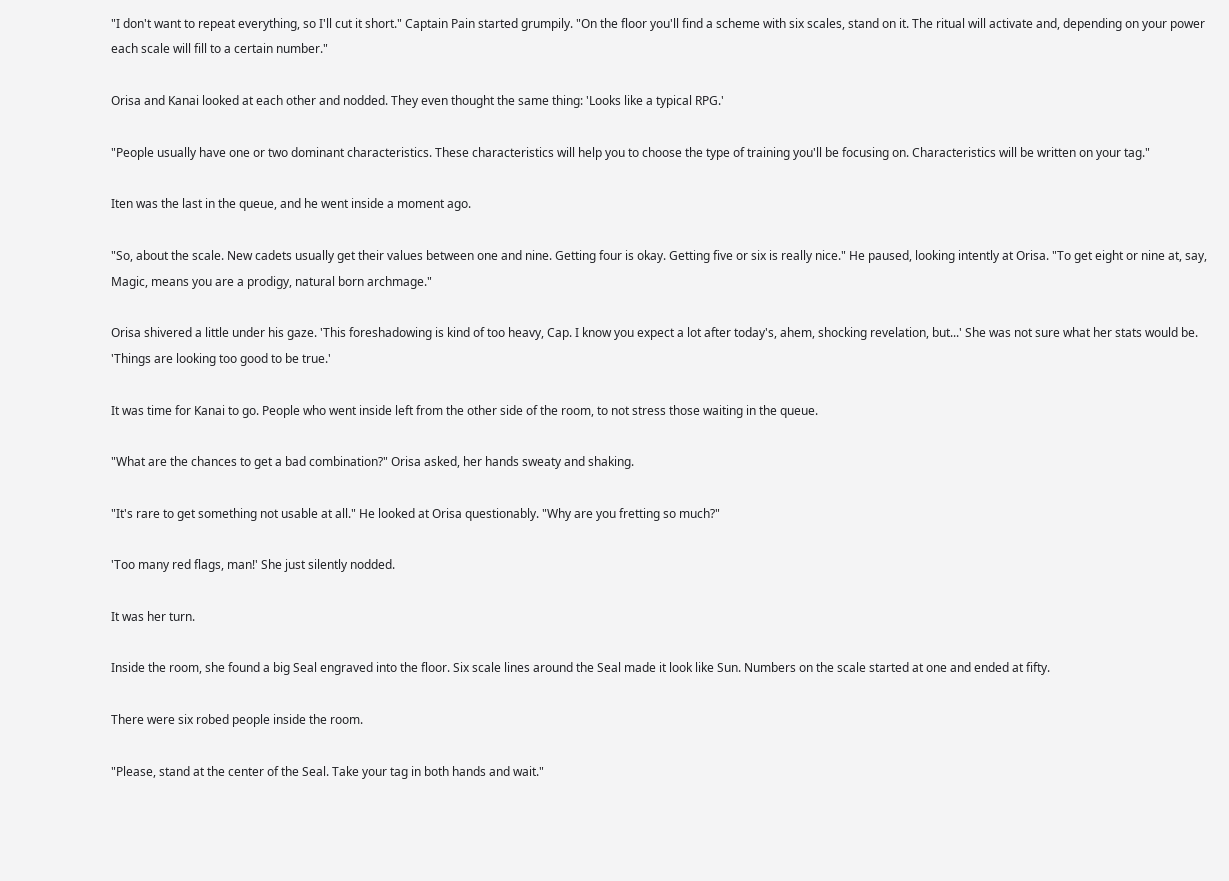"I don't want to repeat everything, so I'll cut it short." Captain Pain started grumpily. "On the floor you'll find a scheme with six scales, stand on it. The ritual will activate and, depending on your power each scale will fill to a certain number."

Orisa and Kanai looked at each other and nodded. They even thought the same thing: 'Looks like a typical RPG.'

"People usually have one or two dominant characteristics. These characteristics will help you to choose the type of training you'll be focusing on. Characteristics will be written on your tag."

Iten was the last in the queue, and he went inside a moment ago.

"So, about the scale. New cadets usually get their values between one and nine. Getting four is okay. Getting five or six is really nice." He paused, looking intently at Orisa. "To get eight or nine at, say, Magic, means you are a prodigy, natural born archmage."

Orisa shivered a little under his gaze. 'This foreshadowing is kind of too heavy, Cap. I know you expect a lot after today's, ahem, shocking revelation, but...' She was not sure what her stats would be. 'Things are looking too good to be true.'

It was time for Kanai to go. People who went inside left from the other side of the room, to not stress those waiting in the queue.

"What are the chances to get a bad combination?" Orisa asked, her hands sweaty and shaking.

"It's rare to get something not usable at all." He looked at Orisa questionably. "Why are you fretting so much?"

'Too many red flags, man!' She just silently nodded.

It was her turn.

Inside the room, she found a big Seal engraved into the floor. Six scale lines around the Seal made it look like Sun. Numbers on the scale started at one and ended at fifty.

There were six robed people inside the room.

"Please, stand at the center of the Seal. Take your tag in both hands and wait."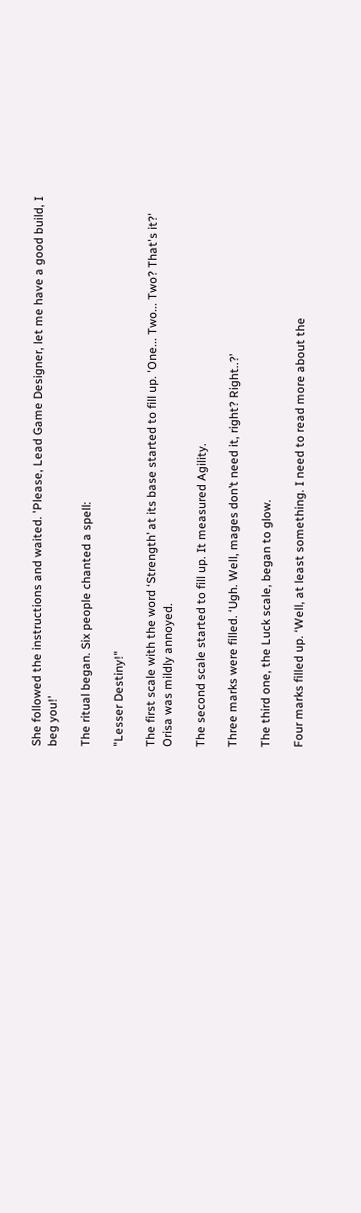She followed the instructions and waited. 'Please, Lead Game Designer, let me have a good build, I beg you!'

The ritual began. Six people chanted a spell:

"Lesser Destiny!"

The first scale with the word ‘Strength’ at its base started to fill up. 'One... Two... Two? That's it?' Orisa was mildly annoyed.

The second scale started to fill up. It measured Agility.

Three marks were filled. ‘Ugh. Well, mages don’t need it, right? Right..?’

The third one, the Luck scale, began to glow.

Four marks filled up. ‘Well, at least something. I need to read more about the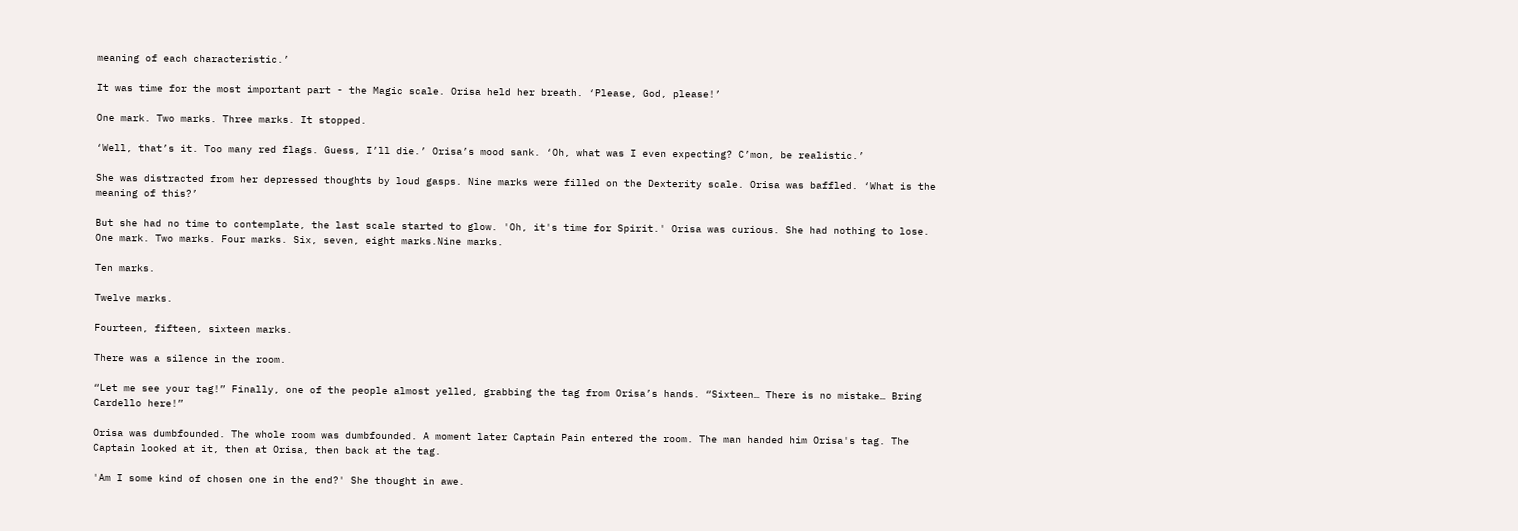meaning of each characteristic.’

It was time for the most important part - the Magic scale. Orisa held her breath. ‘Please, God, please!’

One mark. Two marks. Three marks. It stopped.

‘Well, that’s it. Too many red flags. Guess, I’ll die.’ Orisa’s mood sank. ‘Oh, what was I even expecting? C’mon, be realistic.’

She was distracted from her depressed thoughts by loud gasps. Nine marks were filled on the Dexterity scale. Orisa was baffled. ‘What is the meaning of this?’

But she had no time to contemplate, the last scale started to glow. 'Oh, it's time for Spirit.' Orisa was curious. She had nothing to lose. One mark. Two marks. Four marks. Six, seven, eight marks.Nine marks.

Ten marks.

Twelve marks.

Fourteen, fifteen, sixteen marks.

There was a silence in the room.

“Let me see your tag!” Finally, one of the people almost yelled, grabbing the tag from Orisa’s hands. “Sixteen… There is no mistake… Bring Cardello here!”

Orisa was dumbfounded. The whole room was dumbfounded. A moment later Captain Pain entered the room. The man handed him Orisa's tag. The Captain looked at it, then at Orisa, then back at the tag.

'Am I some kind of chosen one in the end?' She thought in awe.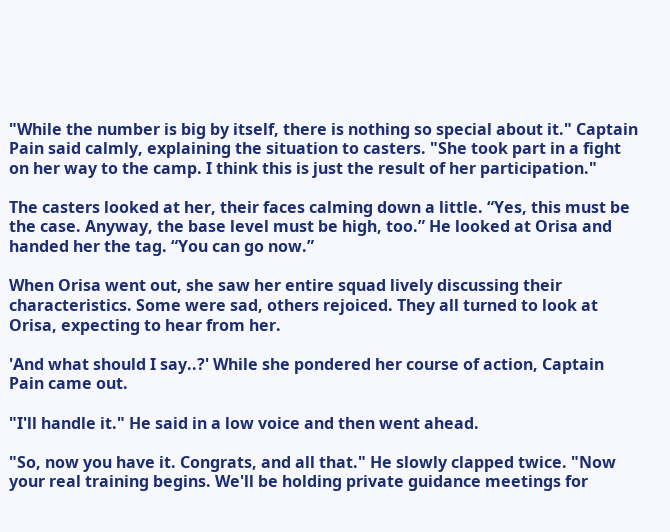"While the number is big by itself, there is nothing so special about it." Captain Pain said calmly, explaining the situation to casters. "She took part in a fight on her way to the camp. I think this is just the result of her participation."

The casters looked at her, their faces calming down a little. “Yes, this must be the case. Anyway, the base level must be high, too.” He looked at Orisa and handed her the tag. “You can go now.”

When Orisa went out, she saw her entire squad lively discussing their characteristics. Some were sad, others rejoiced. They all turned to look at Orisa, expecting to hear from her.

'And what should I say..?' While she pondered her course of action, Captain Pain came out.

"I'll handle it." He said in a low voice and then went ahead.

"So, now you have it. Congrats, and all that." He slowly clapped twice. "Now your real training begins. We'll be holding private guidance meetings for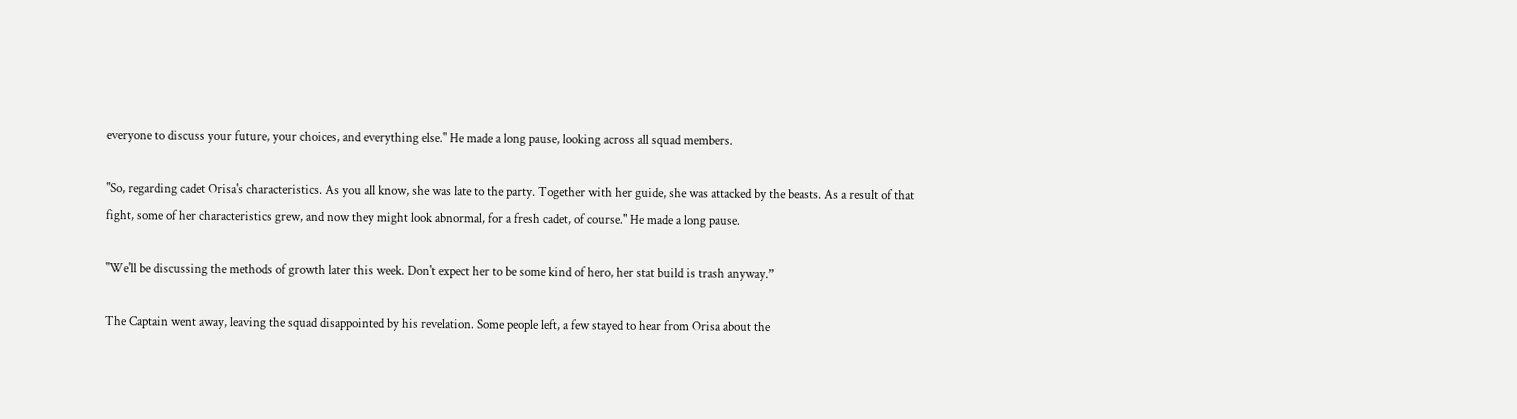everyone to discuss your future, your choices, and everything else." He made a long pause, looking across all squad members.

"So, regarding cadet Orisa's characteristics. As you all know, she was late to the party. Together with her guide, she was attacked by the beasts. As a result of that fight, some of her characteristics grew, and now they might look abnormal, for a fresh cadet, of course." He made a long pause.

"We'll be discussing the methods of growth later this week. Don't expect her to be some kind of hero, her stat build is trash anyway.”

The Captain went away, leaving the squad disappointed by his revelation. Some people left, a few stayed to hear from Orisa about the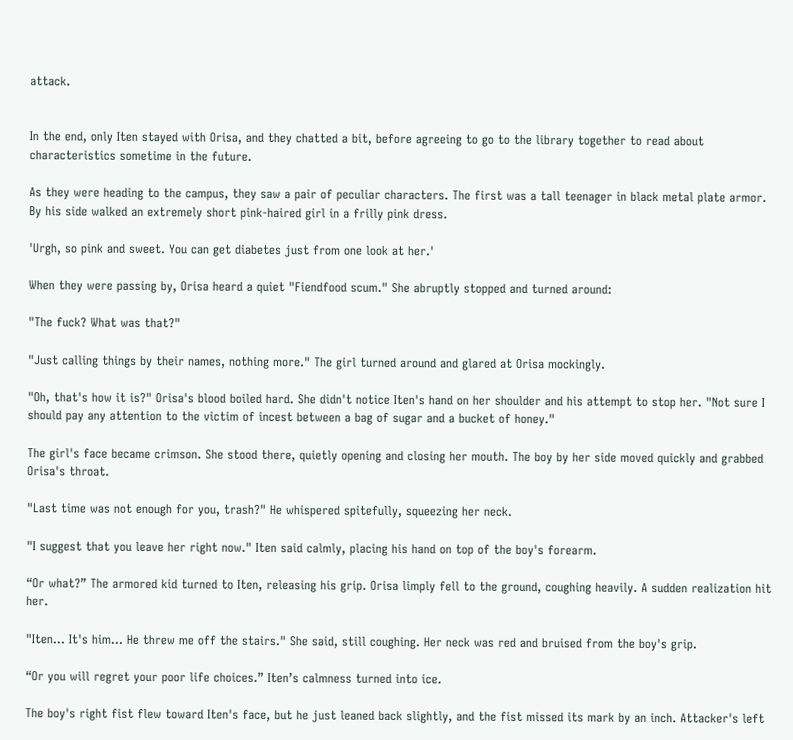attack.


In the end, only Iten stayed with Orisa, and they chatted a bit, before agreeing to go to the library together to read about characteristics sometime in the future.

As they were heading to the campus, they saw a pair of peculiar characters. The first was a tall teenager in black metal plate armor. By his side walked an extremely short pink-haired girl in a frilly pink dress.

'Urgh, so pink and sweet. You can get diabetes just from one look at her.'

When they were passing by, Orisa heard a quiet "Fiendfood scum." She abruptly stopped and turned around:

"The fuck? What was that?"

"Just calling things by their names, nothing more." The girl turned around and glared at Orisa mockingly.

"Oh, that's how it is?" Orisa's blood boiled hard. She didn't notice Iten's hand on her shoulder and his attempt to stop her. "Not sure I should pay any attention to the victim of incest between a bag of sugar and a bucket of honey."

The girl's face became crimson. She stood there, quietly opening and closing her mouth. The boy by her side moved quickly and grabbed Orisa's throat.

"Last time was not enough for you, trash?" He whispered spitefully, squeezing her neck.

"I suggest that you leave her right now." Iten said calmly, placing his hand on top of the boy's forearm.

“Or what?” The armored kid turned to Iten, releasing his grip. Orisa limply fell to the ground, coughing heavily. A sudden realization hit her.

"Iten... It's him... He threw me off the stairs." She said, still coughing. Her neck was red and bruised from the boy's grip.

“Or you will regret your poor life choices.” Iten’s calmness turned into ice.

The boy's right fist flew toward Iten's face, but he just leaned back slightly, and the fist missed its mark by an inch. Attacker's left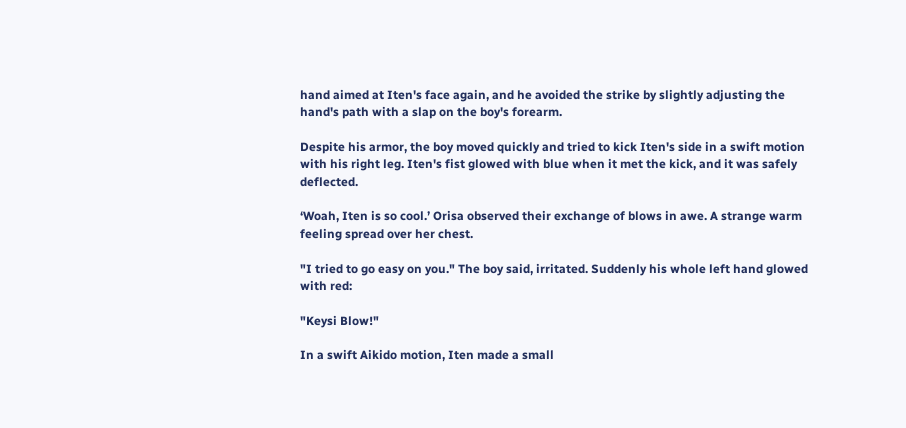hand aimed at Iten's face again, and he avoided the strike by slightly adjusting the hand's path with a slap on the boy's forearm.

Despite his armor, the boy moved quickly and tried to kick Iten's side in a swift motion with his right leg. Iten's fist glowed with blue when it met the kick, and it was safely deflected.

‘Woah, Iten is so cool.’ Orisa observed their exchange of blows in awe. A strange warm feeling spread over her chest.

"I tried to go easy on you." The boy said, irritated. Suddenly his whole left hand glowed with red:

"Keysi Blow!"

In a swift Aikido motion, Iten made a small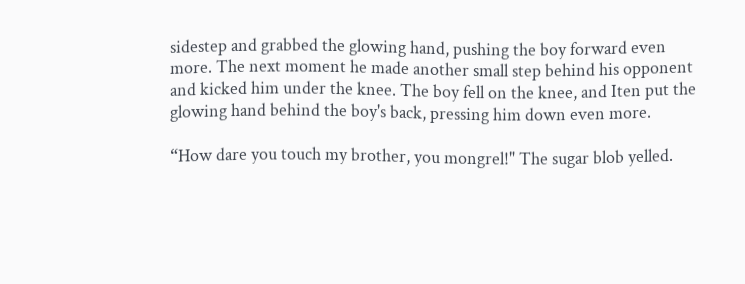sidestep and grabbed the glowing hand, pushing the boy forward even more. The next moment he made another small step behind his opponent and kicked him under the knee. The boy fell on the knee, and Iten put the glowing hand behind the boy's back, pressing him down even more.

“How dare you touch my brother, you mongrel!" The sugar blob yelled.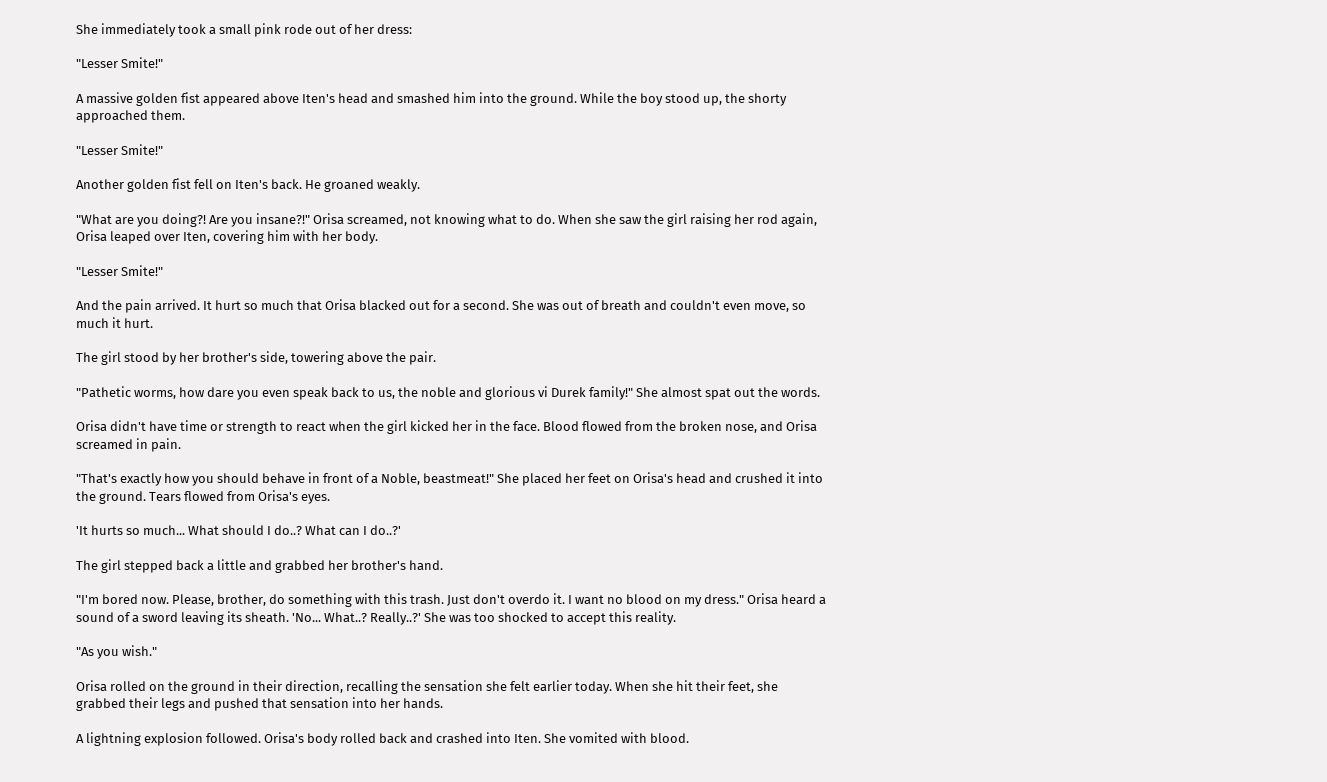She immediately took a small pink rode out of her dress:

"Lesser Smite!"

A massive golden fist appeared above Iten's head and smashed him into the ground. While the boy stood up, the shorty approached them.

"Lesser Smite!"

Another golden fist fell on Iten's back. He groaned weakly.

"What are you doing?! Are you insane?!" Orisa screamed, not knowing what to do. When she saw the girl raising her rod again, Orisa leaped over Iten, covering him with her body.

"Lesser Smite!"

And the pain arrived. It hurt so much that Orisa blacked out for a second. She was out of breath and couldn't even move, so much it hurt.

The girl stood by her brother's side, towering above the pair.

"Pathetic worms, how dare you even speak back to us, the noble and glorious vi Durek family!" She almost spat out the words.

Orisa didn't have time or strength to react when the girl kicked her in the face. Blood flowed from the broken nose, and Orisa screamed in pain.

"That's exactly how you should behave in front of a Noble, beastmeat!" She placed her feet on Orisa's head and crushed it into the ground. Tears flowed from Orisa's eyes.

'It hurts so much... What should I do..? What can I do..?'

The girl stepped back a little and grabbed her brother's hand.

"I'm bored now. Please, brother, do something with this trash. Just don't overdo it. I want no blood on my dress." Orisa heard a sound of a sword leaving its sheath. 'No... What..? Really..?' She was too shocked to accept this reality.

"As you wish."

Orisa rolled on the ground in their direction, recalling the sensation she felt earlier today. When she hit their feet, she grabbed their legs and pushed that sensation into her hands.

A lightning explosion followed. Orisa's body rolled back and crashed into Iten. She vomited with blood.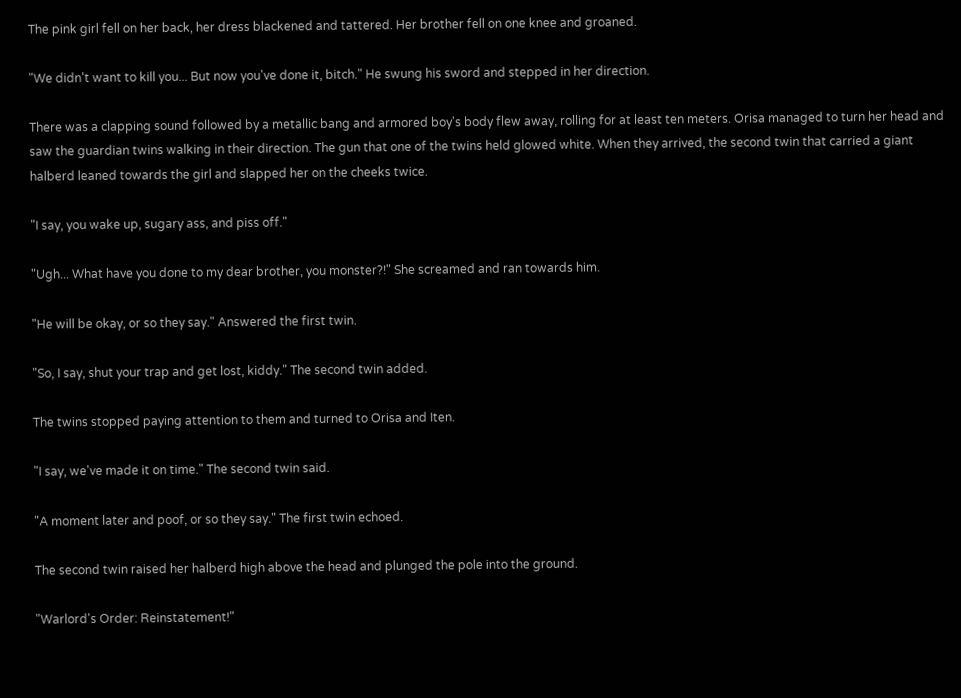The pink girl fell on her back, her dress blackened and tattered. Her brother fell on one knee and groaned.

"We didn't want to kill you... But now you've done it, bitch." He swung his sword and stepped in her direction.

There was a clapping sound followed by a metallic bang and armored boy's body flew away, rolling for at least ten meters. Orisa managed to turn her head and saw the guardian twins walking in their direction. The gun that one of the twins held glowed white. When they arrived, the second twin that carried a giant halberd leaned towards the girl and slapped her on the cheeks twice.

"I say, you wake up, sugary ass, and piss off."

"Ugh... What have you done to my dear brother, you monster?!" She screamed and ran towards him.

"He will be okay, or so they say." Answered the first twin.

"So, I say, shut your trap and get lost, kiddy." The second twin added.

The twins stopped paying attention to them and turned to Orisa and Iten.

"I say, we've made it on time." The second twin said.

"A moment later and poof, or so they say." The first twin echoed.

The second twin raised her halberd high above the head and plunged the pole into the ground.

"Warlord's Order: Reinstatement!"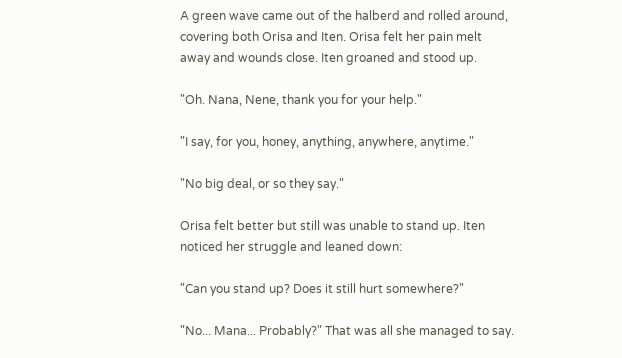A green wave came out of the halberd and rolled around, covering both Orisa and Iten. Orisa felt her pain melt away and wounds close. Iten groaned and stood up.

"Oh. Nana, Nene, thank you for your help."

"I say, for you, honey, anything, anywhere, anytime."

"No big deal, or so they say."

Orisa felt better but still was unable to stand up. Iten noticed her struggle and leaned down:

"Can you stand up? Does it still hurt somewhere?"

"No... Mana... Probably?" That was all she managed to say.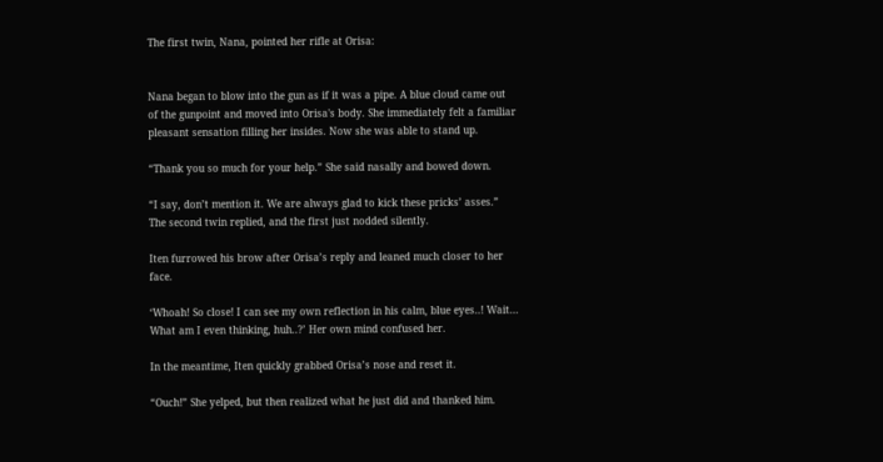The first twin, Nana, pointed her rifle at Orisa:


Nana began to blow into the gun as if it was a pipe. A blue cloud came out of the gunpoint and moved into Orisa's body. She immediately felt a familiar pleasant sensation filling her insides. Now she was able to stand up.

“Thank you so much for your help.” She said nasally and bowed down.

“I say, don’t mention it. We are always glad to kick these pricks’ asses.” The second twin replied, and the first just nodded silently.

Iten furrowed his brow after Orisa’s reply and leaned much closer to her face.

‘Whoah! So close! I can see my own reflection in his calm, blue eyes..! Wait... What am I even thinking, huh..?’ Her own mind confused her.

In the meantime, Iten quickly grabbed Orisa’s nose and reset it.

“Ouch!” She yelped, but then realized what he just did and thanked him.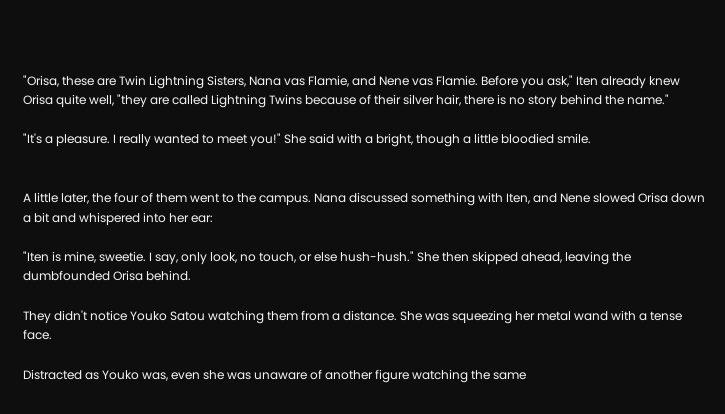"Orisa, these are Twin Lightning Sisters, Nana vas Flamie, and Nene vas Flamie. Before you ask," Iten already knew Orisa quite well, "they are called Lightning Twins because of their silver hair, there is no story behind the name."

"It's a pleasure. I really wanted to meet you!" She said with a bright, though a little bloodied smile.


A little later, the four of them went to the campus. Nana discussed something with Iten, and Nene slowed Orisa down a bit and whispered into her ear:

"Iten is mine, sweetie. I say, only look, no touch, or else hush-hush." She then skipped ahead, leaving the dumbfounded Orisa behind.

They didn't notice Youko Satou watching them from a distance. She was squeezing her metal wand with a tense face.

Distracted as Youko was, even she was unaware of another figure watching the same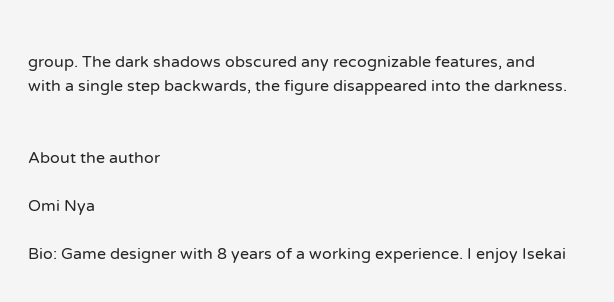group. The dark shadows obscured any recognizable features, and with a single step backwards, the figure disappeared into the darkness.


About the author

Omi Nya

Bio: Game designer with 8 years of a working experience. I enjoy Isekai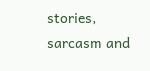stories, sarcasm and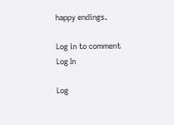happy endings.

Log in to comment
Log In

Log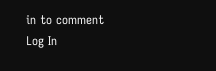in to comment
Log In